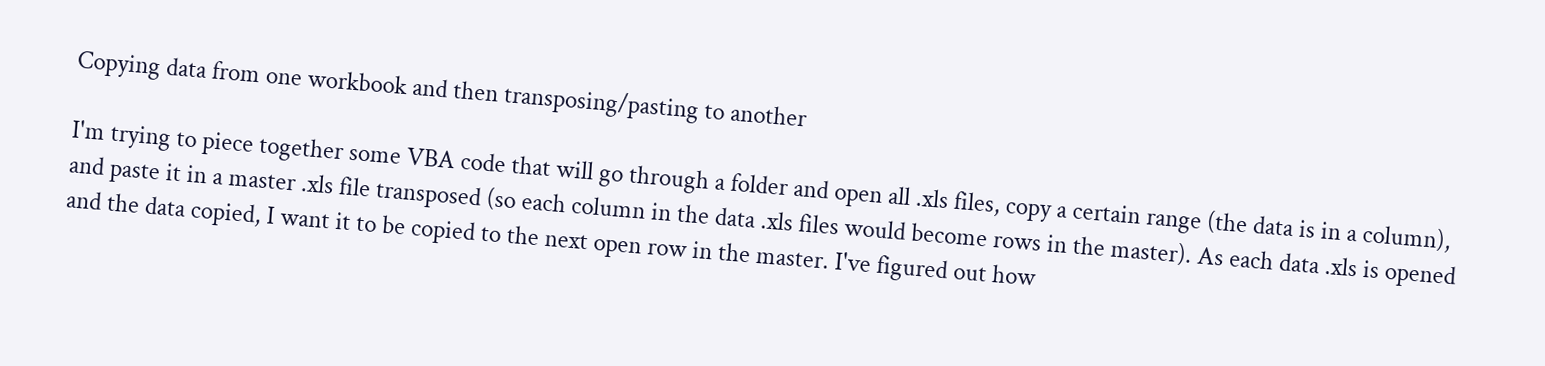Copying data from one workbook and then transposing/pasting to another

I'm trying to piece together some VBA code that will go through a folder and open all .xls files, copy a certain range (the data is in a column), and paste it in a master .xls file transposed (so each column in the data .xls files would become rows in the master). As each data .xls is opened and the data copied, I want it to be copied to the next open row in the master. I've figured out how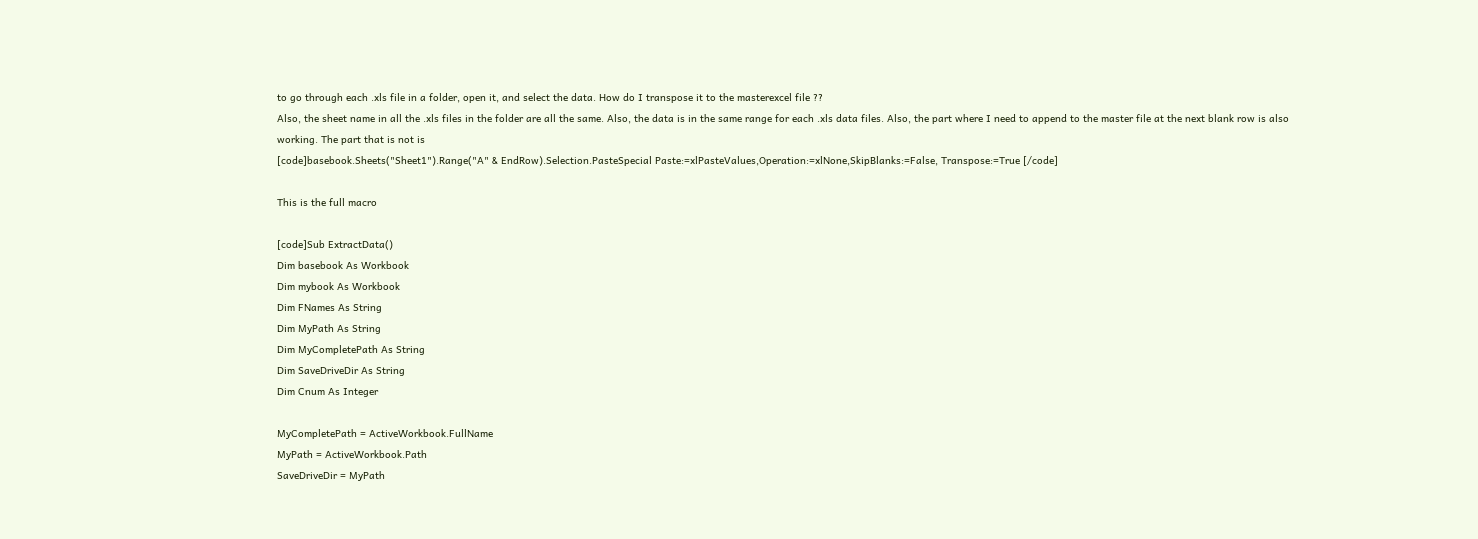to go through each .xls file in a folder, open it, and select the data. How do I transpose it to the masterexcel file ??
Also, the sheet name in all the .xls files in the folder are all the same. Also, the data is in the same range for each .xls data files. Also, the part where I need to append to the master file at the next blank row is also working. The part that is not is
[code]basebook.Sheets("Sheet1").Range("A" & EndRow).Selection.PasteSpecial Paste:=xlPasteValues,Operation:=xlNone,SkipBlanks:=False, Transpose:=True [/code]

This is the full macro

[code]Sub ExtractData()
Dim basebook As Workbook
Dim mybook As Workbook
Dim FNames As String
Dim MyPath As String
Dim MyCompletePath As String
Dim SaveDriveDir As String
Dim Cnum As Integer

MyCompletePath = ActiveWorkbook.FullName
MyPath = ActiveWorkbook.Path
SaveDriveDir = MyPath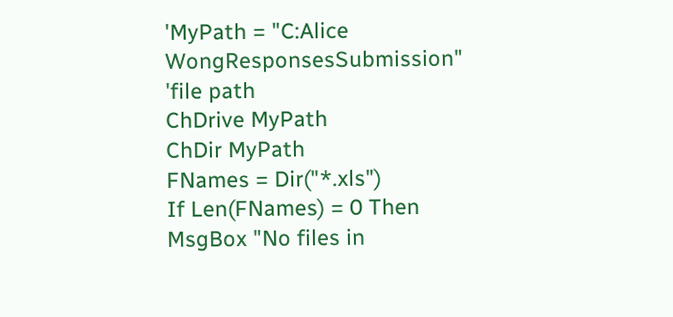'MyPath = "C:Alice WongResponsesSubmission"
'file path
ChDrive MyPath
ChDir MyPath
FNames = Dir("*.xls")
If Len(FNames) = 0 Then
MsgBox "No files in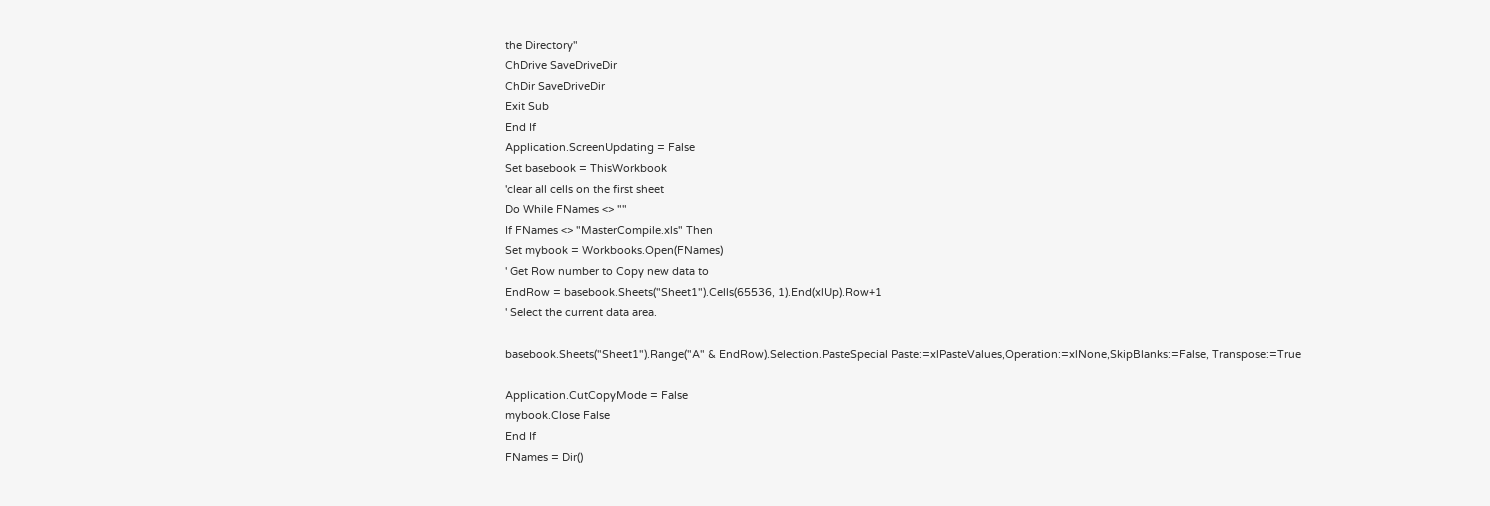the Directory"
ChDrive SaveDriveDir
ChDir SaveDriveDir
Exit Sub
End If
Application.ScreenUpdating = False
Set basebook = ThisWorkbook
'clear all cells on the first sheet
Do While FNames <> ""
If FNames <> "MasterCompile.xls" Then
Set mybook = Workbooks.Open(FNames)
' Get Row number to Copy new data to
EndRow = basebook.Sheets("Sheet1").Cells(65536, 1).End(xlUp).Row+1
' Select the current data area.

basebook.Sheets("Sheet1").Range("A" & EndRow).Selection.PasteSpecial Paste:=xlPasteValues,Operation:=xlNone,SkipBlanks:=False, Transpose:=True

Application.CutCopyMode = False
mybook.Close False
End If
FNames = Dir()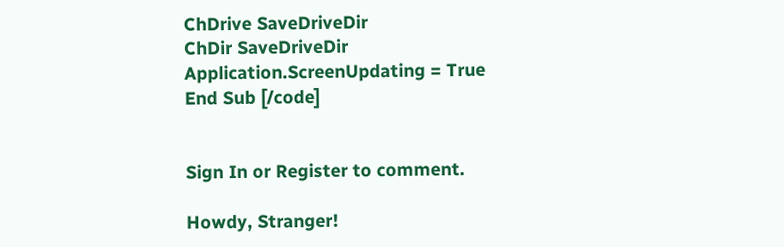ChDrive SaveDriveDir
ChDir SaveDriveDir
Application.ScreenUpdating = True
End Sub [/code]


Sign In or Register to comment.

Howdy, Stranger!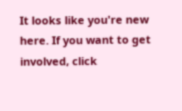It looks like you're new here. If you want to get involved, click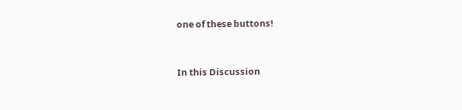one of these buttons!


In this Discussion